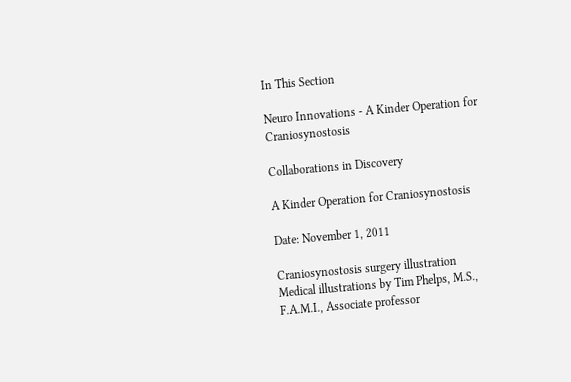In This Section

Neuro Innovations - A Kinder Operation for Craniosynostosis

Collaborations in Discovery

A Kinder Operation for Craniosynostosis

Date: November 1, 2011

Craniosynostosis surgery illustration
Medical illustrations by Tim Phelps, M.S., F.A.M.I., Associate professor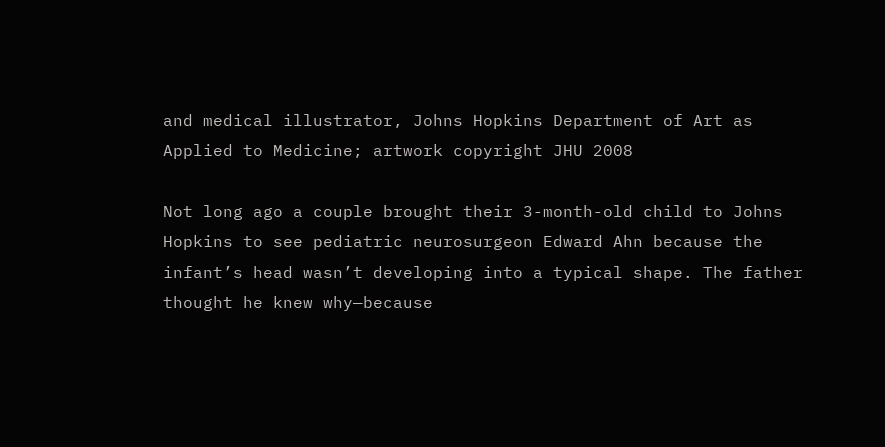and medical illustrator, Johns Hopkins Department of Art as Applied to Medicine; artwork copyright JHU 2008

Not long ago a couple brought their 3-month-old child to Johns Hopkins to see pediatric neurosurgeon Edward Ahn because the infant’s head wasn’t developing into a typical shape. The father thought he knew why—because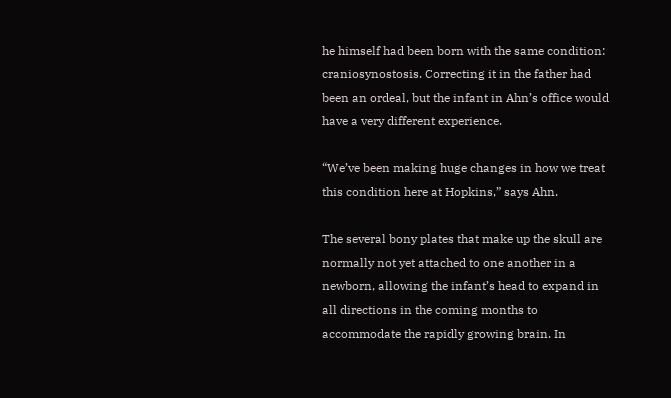he himself had been born with the same condition: craniosynostosis. Correcting it in the father had been an ordeal, but the infant in Ahn’s office would have a very different experience.

“We’ve been making huge changes in how we treat this condition here at Hopkins,” says Ahn.

The several bony plates that make up the skull are normally not yet attached to one another in a newborn, allowing the infant’s head to expand in all directions in the coming months to accommodate the rapidly growing brain. In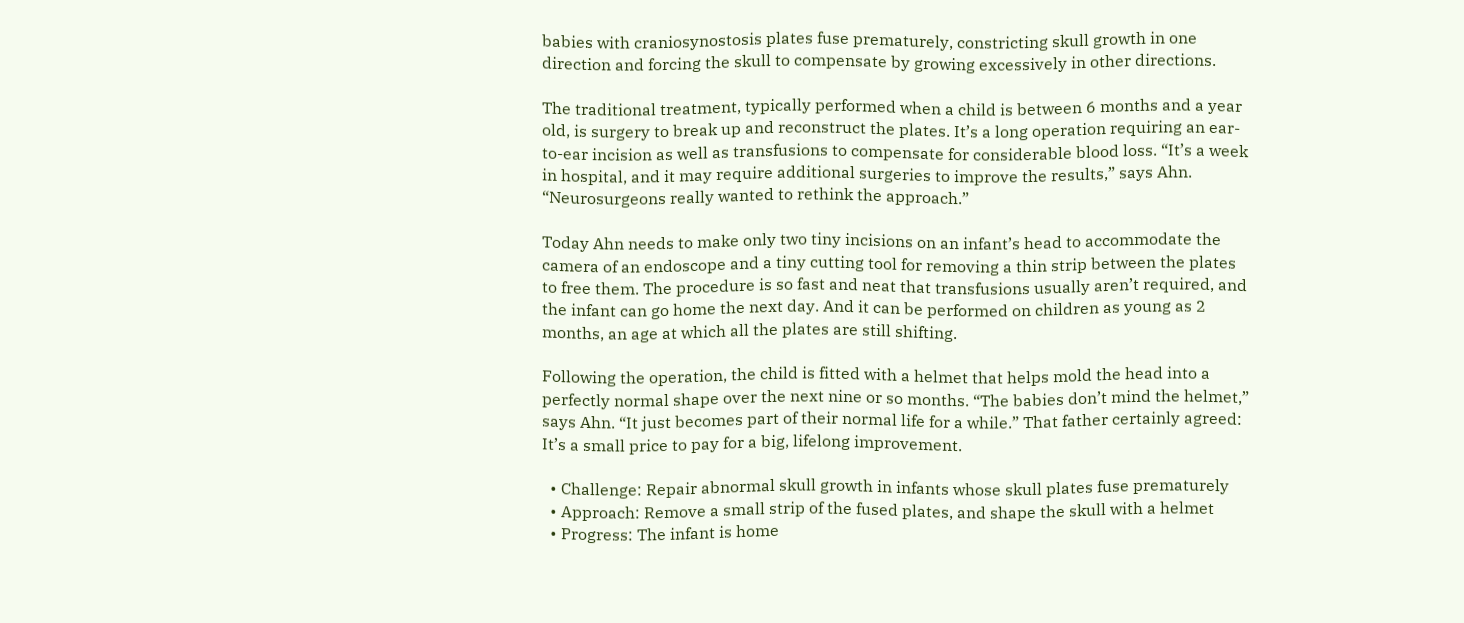babies with craniosynostosis plates fuse prematurely, constricting skull growth in one direction and forcing the skull to compensate by growing excessively in other directions.

The traditional treatment, typically performed when a child is between 6 months and a year old, is surgery to break up and reconstruct the plates. It’s a long operation requiring an ear-to-ear incision as well as transfusions to compensate for considerable blood loss. “It’s a week in hospital, and it may require additional surgeries to improve the results,” says Ahn. “Neurosurgeons really wanted to rethink the approach.”

Today Ahn needs to make only two tiny incisions on an infant’s head to accommodate the camera of an endoscope and a tiny cutting tool for removing a thin strip between the plates to free them. The procedure is so fast and neat that transfusions usually aren’t required, and the infant can go home the next day. And it can be performed on children as young as 2 months, an age at which all the plates are still shifting.

Following the operation, the child is fitted with a helmet that helps mold the head into a perfectly normal shape over the next nine or so months. “The babies don’t mind the helmet,” says Ahn. “It just becomes part of their normal life for a while.” That father certainly agreed: It’s a small price to pay for a big, lifelong improvement.

  • Challenge: Repair abnormal skull growth in infants whose skull plates fuse prematurely
  • Approach: Remove a small strip of the fused plates, and shape the skull with a helmet
  • Progress: The infant is home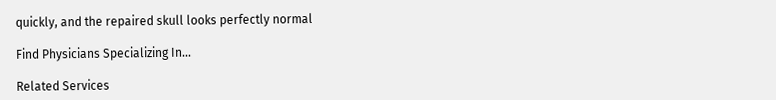quickly, and the repaired skull looks perfectly normal

Find Physicians Specializing In...

Related Services